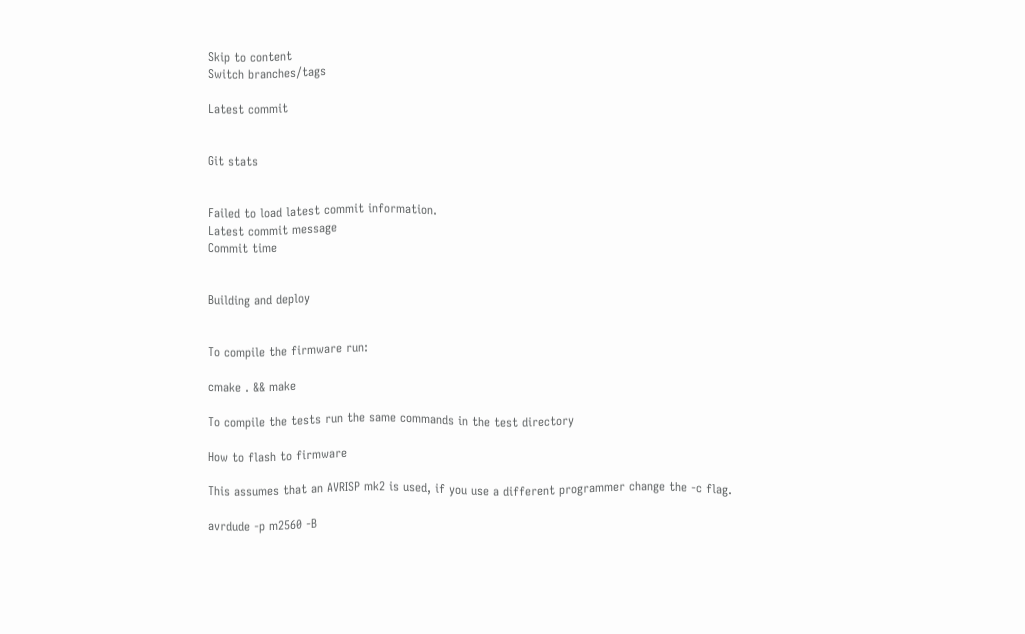Skip to content
Switch branches/tags

Latest commit


Git stats


Failed to load latest commit information.
Latest commit message
Commit time


Building and deploy


To compile the firmware run:

cmake . && make

To compile the tests run the same commands in the test directory

How to flash to firmware

This assumes that an AVRISP mk2 is used, if you use a different programmer change the -c flag.

avrdude -p m2560 -B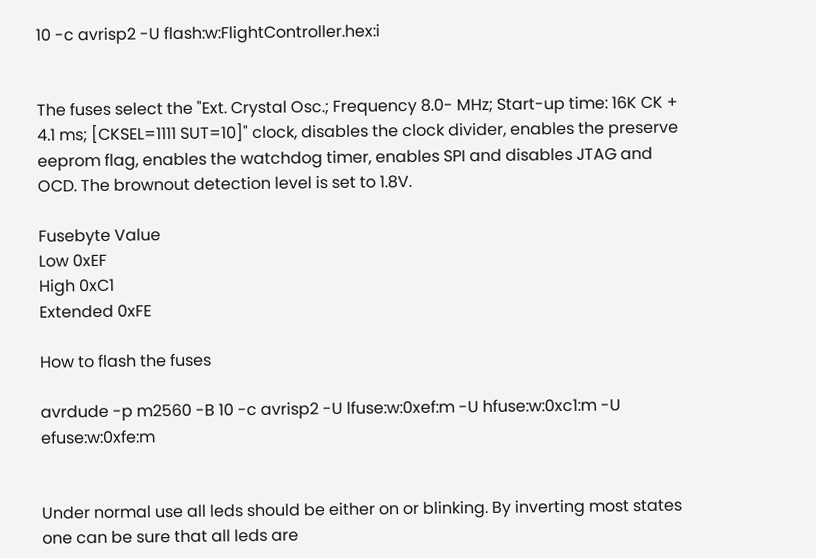10 -c avrisp2 -U flash:w:FlightController.hex:i


The fuses select the "Ext. Crystal Osc.; Frequency 8.0- MHz; Start-up time: 16K CK + 4.1 ms; [CKSEL=1111 SUT=10]" clock, disables the clock divider, enables the preserve eeprom flag, enables the watchdog timer, enables SPI and disables JTAG and OCD. The brownout detection level is set to 1.8V.

Fusebyte Value
Low 0xEF
High 0xC1
Extended 0xFE

How to flash the fuses

avrdude -p m2560 -B 10 -c avrisp2 -U lfuse:w:0xef:m -U hfuse:w:0xc1:m -U efuse:w:0xfe:m


Under normal use all leds should be either on or blinking. By inverting most states one can be sure that all leds are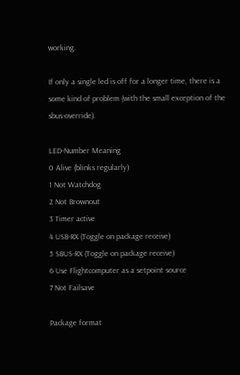working.

If only a single led is off for a longer time, there is a some kind of problem (with the small exception of the sbus-override).

LED-Number Meaning
0 Alive (blinks regularly)
1 Not Watchdog
2 Not Brownout
3 Timer active
4 USB-RX (Toggle on package receive)
5 SBUS-RX (Toggle on package receive)
6 Use Flightcomputer as a setpoint source
7 Not Failsave

Package format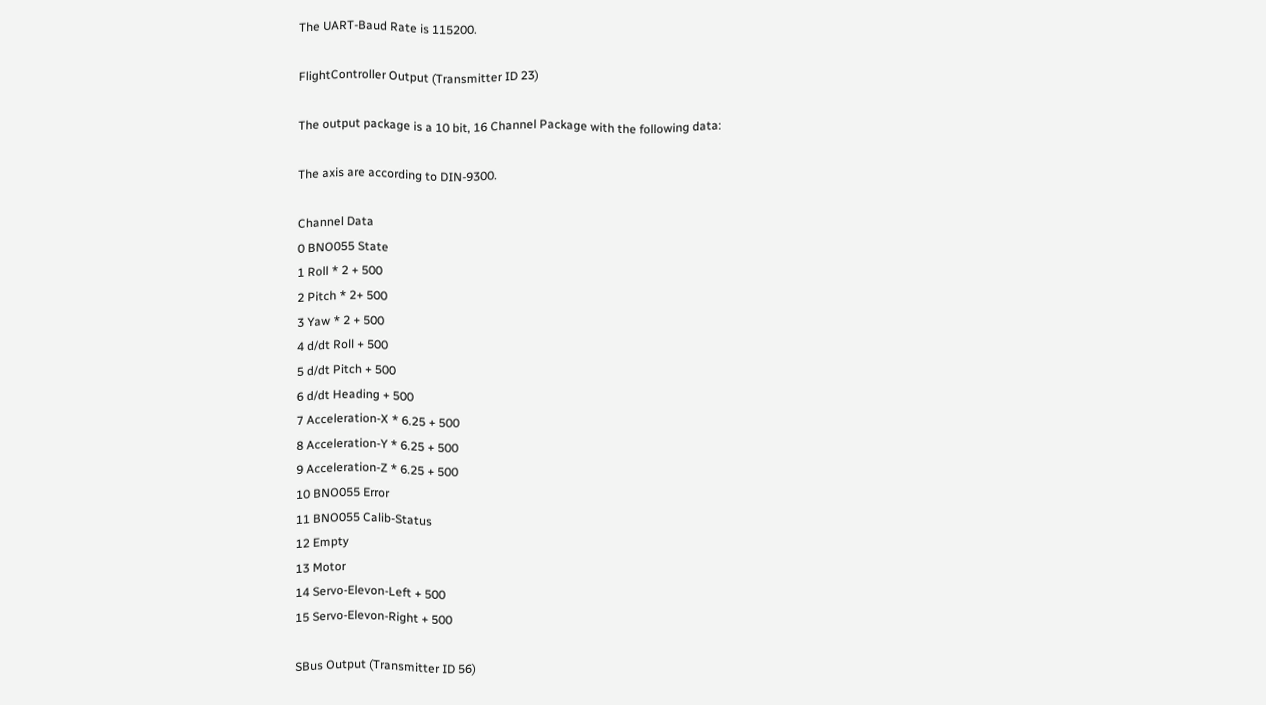The UART-Baud Rate is 115200.

FlightController Output (Transmitter ID 23)

The output package is a 10 bit, 16 Channel Package with the following data:

The axis are according to DIN-9300.

Channel Data
0 BNO055 State
1 Roll * 2 + 500
2 Pitch * 2+ 500
3 Yaw * 2 + 500
4 d/dt Roll + 500
5 d/dt Pitch + 500
6 d/dt Heading + 500
7 Acceleration-X * 6.25 + 500
8 Acceleration-Y * 6.25 + 500
9 Acceleration-Z * 6.25 + 500
10 BNO055 Error
11 BNO055 Calib-Status
12 Empty
13 Motor
14 Servo-Elevon-Left + 500
15 Servo-Elevon-Right + 500

SBus Output (Transmitter ID 56)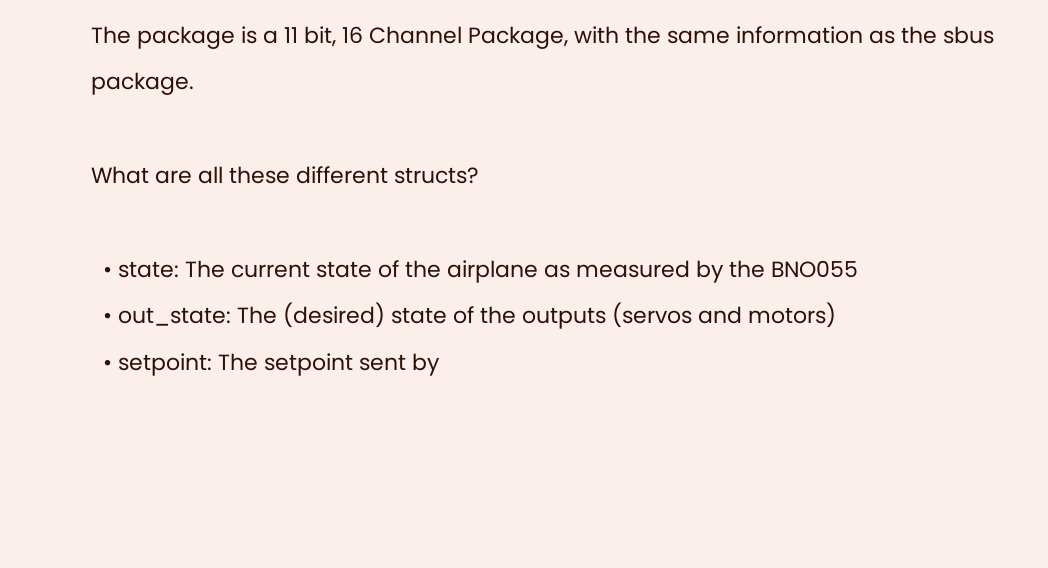The package is a 11 bit, 16 Channel Package, with the same information as the sbus package.

What are all these different structs?

  • state: The current state of the airplane as measured by the BNO055
  • out_state: The (desired) state of the outputs (servos and motors)
  • setpoint: The setpoint sent by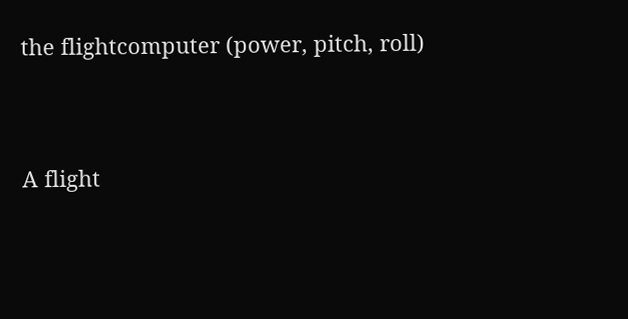the flightcomputer (power, pitch, roll)


A flight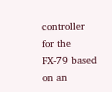controller for the FX-79 based on an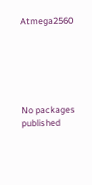Atmega2560






No packages published